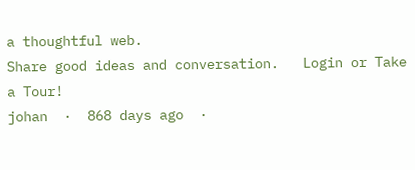a thoughtful web.
Share good ideas and conversation.   Login or Take a Tour!
johan  ·  868 days ago  ·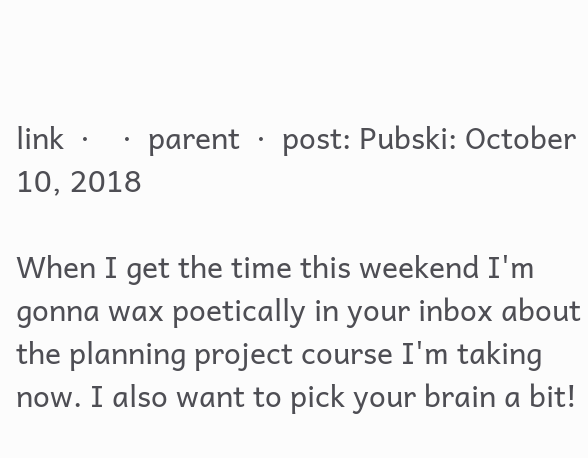link  ·    ·  parent  ·  post: Pubski: October 10, 2018

When I get the time this weekend I'm gonna wax poetically in your inbox about the planning project course I'm taking now. I also want to pick your brain a bit!